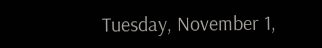Tuesday, November 1,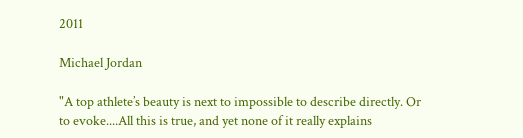2011

Michael Jordan

"A top athlete’s beauty is next to impossible to describe directly. Or to evoke....All this is true, and yet none of it really explains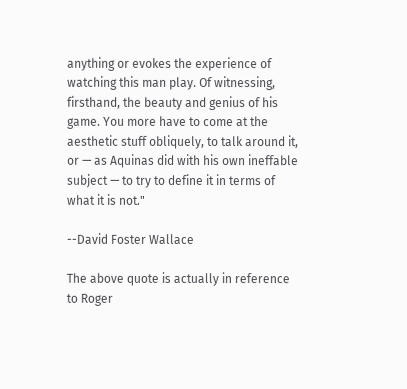anything or evokes the experience of watching this man play. Of witnessing, firsthand, the beauty and genius of his game. You more have to come at the aesthetic stuff obliquely, to talk around it, or — as Aquinas did with his own ineffable subject — to try to define it in terms of what it is not."

--David Foster Wallace

The above quote is actually in reference to Roger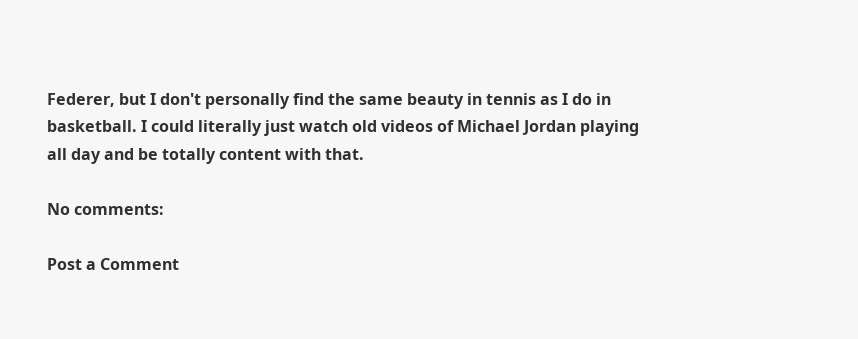Federer, but I don't personally find the same beauty in tennis as I do in basketball. I could literally just watch old videos of Michael Jordan playing all day and be totally content with that.

No comments:

Post a Comment